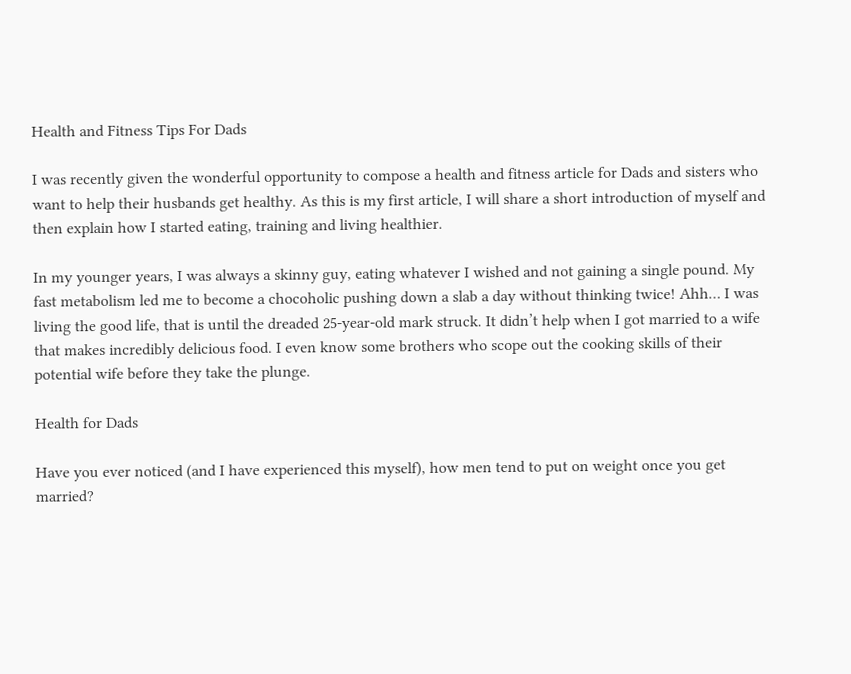Health and Fitness Tips For Dads

I was recently given the wonderful opportunity to compose a health and fitness article for Dads and sisters who want to help their husbands get healthy. As this is my first article, I will share a short introduction of myself and then explain how I started eating, training and living healthier.

In my younger years, I was always a skinny guy, eating whatever I wished and not gaining a single pound. My fast metabolism led me to become a chocoholic pushing down a slab a day without thinking twice! Ahh… I was living the good life, that is until the dreaded 25-year-old mark struck. It didn’t help when I got married to a wife that makes incredibly delicious food. I even know some brothers who scope out the cooking skills of their potential wife before they take the plunge.

Health for Dads

Have you ever noticed (and I have experienced this myself), how men tend to put on weight once you get married?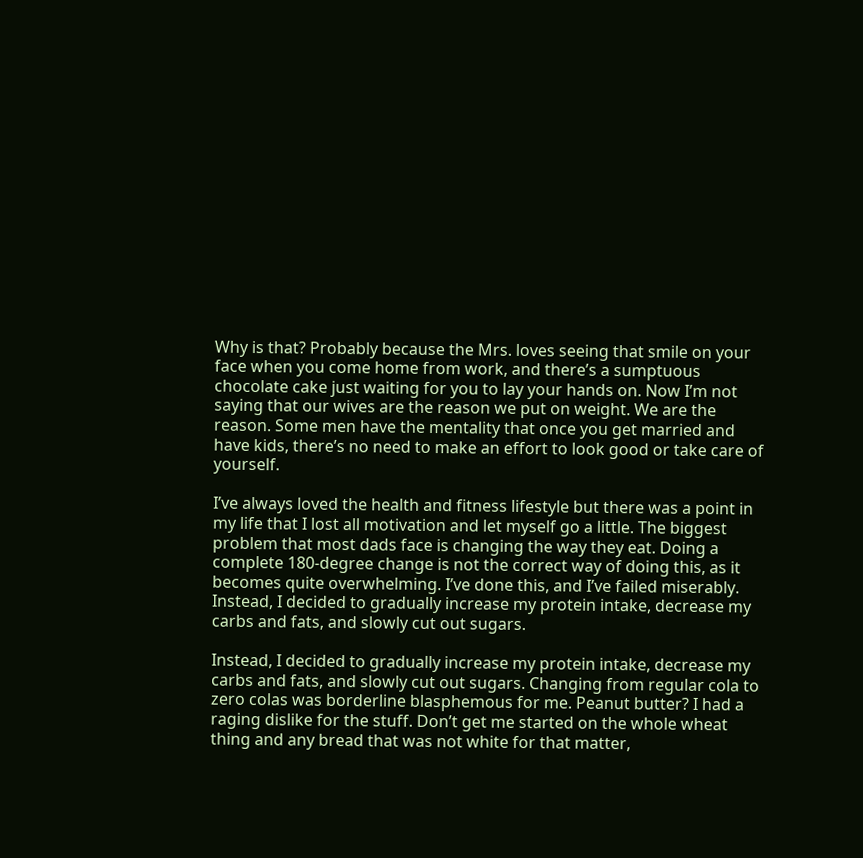Why is that? Probably because the Mrs. loves seeing that smile on your face when you come home from work, and there’s a sumptuous chocolate cake just waiting for you to lay your hands on. Now I’m not saying that our wives are the reason we put on weight. We are the reason. Some men have the mentality that once you get married and have kids, there’s no need to make an effort to look good or take care of yourself.

I’ve always loved the health and fitness lifestyle but there was a point in my life that I lost all motivation and let myself go a little. The biggest problem that most dads face is changing the way they eat. Doing a complete 180-degree change is not the correct way of doing this, as it becomes quite overwhelming. I’ve done this, and I’ve failed miserably. Instead, I decided to gradually increase my protein intake, decrease my carbs and fats, and slowly cut out sugars.

Instead, I decided to gradually increase my protein intake, decrease my carbs and fats, and slowly cut out sugars. Changing from regular cola to zero colas was borderline blasphemous for me. Peanut butter? I had a raging dislike for the stuff. Don’t get me started on the whole wheat thing and any bread that was not white for that matter,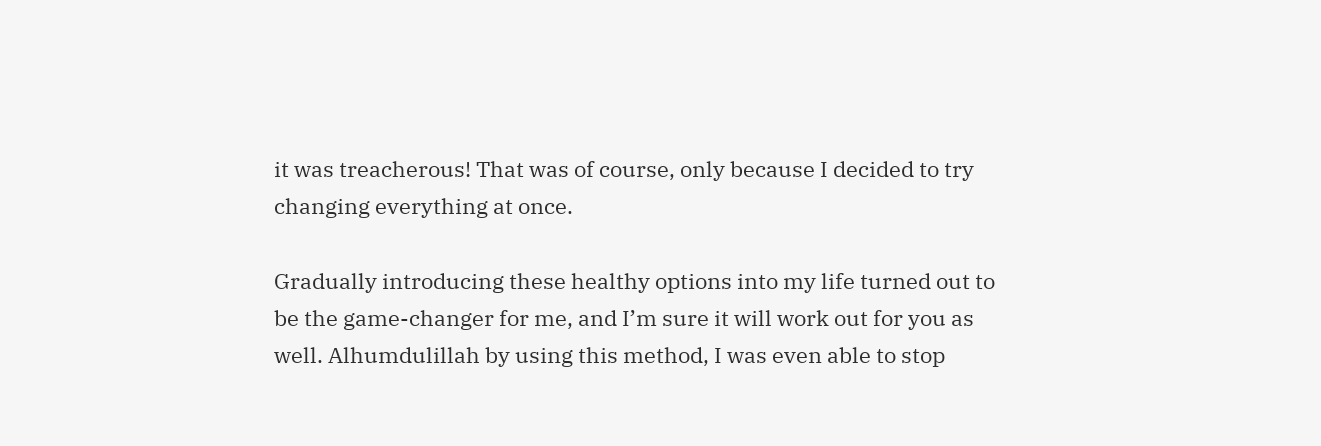it was treacherous! That was of course, only because I decided to try changing everything at once.

Gradually introducing these healthy options into my life turned out to be the game-changer for me, and I’m sure it will work out for you as well. Alhumdulillah by using this method, I was even able to stop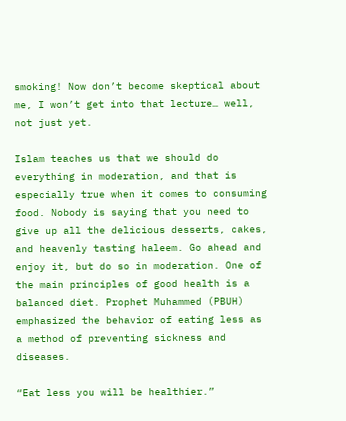smoking! Now don’t become skeptical about me, I won’t get into that lecture… well, not just yet.

Islam teaches us that we should do everything in moderation, and that is especially true when it comes to consuming food. Nobody is saying that you need to give up all the delicious desserts, cakes, and heavenly tasting haleem. Go ahead and enjoy it, but do so in moderation. One of the main principles of good health is a balanced diet. Prophet Muhammed (PBUH) emphasized the behavior of eating less as a method of preventing sickness and diseases.

“Eat less you will be healthier.”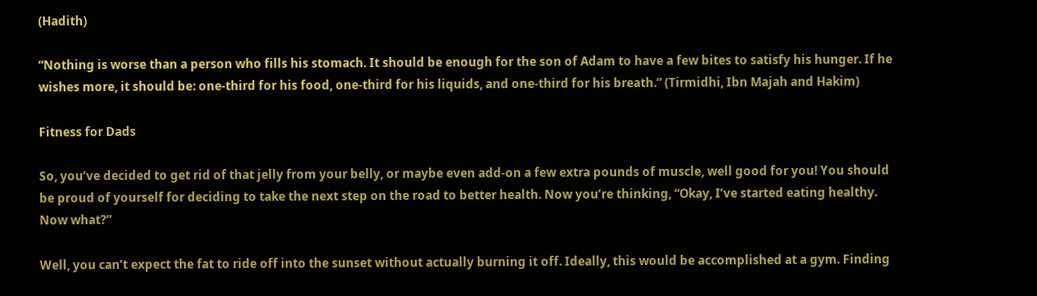(Hadith)

“Nothing is worse than a person who fills his stomach. It should be enough for the son of Adam to have a few bites to satisfy his hunger. If he wishes more, it should be: one-third for his food, one-third for his liquids, and one-third for his breath.” (Tirmidhi, Ibn Majah and Hakim)

Fitness for Dads

So, you’ve decided to get rid of that jelly from your belly, or maybe even add-on a few extra pounds of muscle, well good for you! You should be proud of yourself for deciding to take the next step on the road to better health. Now you’re thinking, “Okay, I’ve started eating healthy. Now what?”

Well, you can’t expect the fat to ride off into the sunset without actually burning it off. Ideally, this would be accomplished at a gym. Finding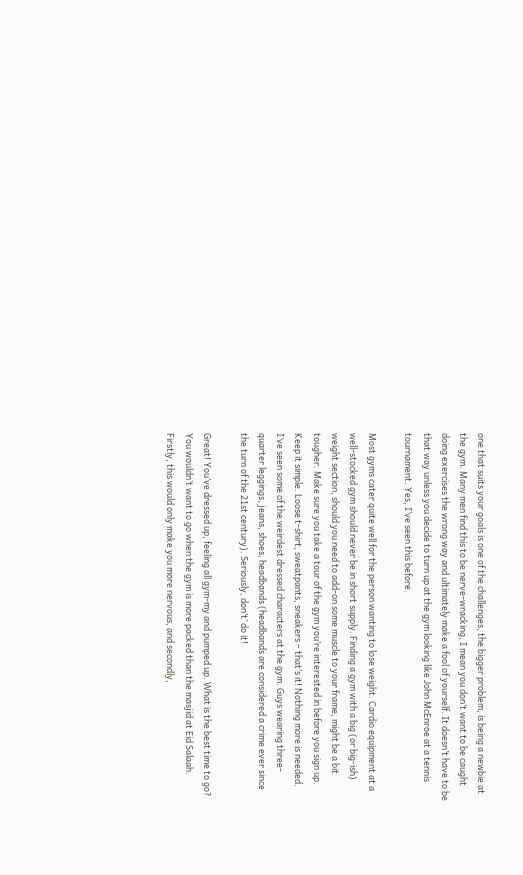one that suits your goals is one of the challenges, the bigger problem, is being a newbie at the gym. Many men find this to be nerve-wracking, I mean you don’t want to be caught doing exercises the wrong way and ultimately make a fool of yourself. It doesn’t have to be that way unless you decide to turn up at the gym looking like John McEnroe at a tennis tournament. Yes, I’ve seen this before.

Most gyms cater quite well for the person wanting to lose weight. Cardio equipment at a well-stocked gym should never be in short supply. Finding a gym with a big (or big-ish) weight section, should you need to add-on some muscle to your frame, might be a bit tougher. Make sure you take a tour of the gym you’re interested in before you sign up. Keep it simple. Loose t-shirt, sweatpants, sneakers – that’s it! Nothing more is needed. I’ve seen some of the weirdest dressed characters at the gym. Guys wearing three-quarter leggings, jeans, shoes, headbands (headbands are considered a crime ever since the turn of the 21st century). Seriously, don’t’ do it!

Great! You’ve dressed up, feeling all gym-my and pumped up. What is the best time to go? You wouldn’t want to go when the gym is more packed than the masjid at Eid Salaah. Firstly, this would only make you more nervous, and secondly,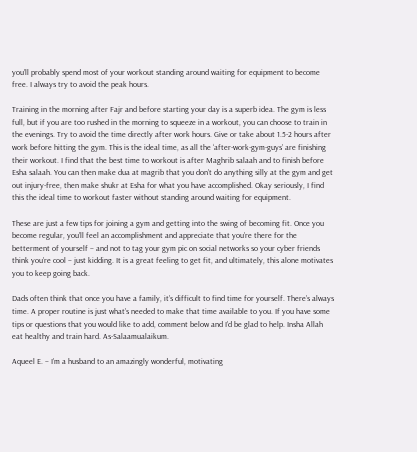you’ll probably spend most of your workout standing around waiting for equipment to become free. I always try to avoid the peak hours.

Training in the morning after Fajr and before starting your day is a superb idea. The gym is less full, but if you are too rushed in the morning to squeeze in a workout, you can choose to train in the evenings. Try to avoid the time directly after work hours. Give or take about 1.5-2 hours after work before hitting the gym. This is the ideal time, as all the ‘after-work-gym-guys’ are finishing their workout. I find that the best time to workout is after Maghrib salaah and to finish before Esha salaah. You can then make dua at magrib that you don’t do anything silly at the gym and get out injury-free, then make shukr at Esha for what you have accomplished. Okay seriously, I find this the ideal time to workout faster without standing around waiting for equipment.

These are just a few tips for joining a gym and getting into the swing of becoming fit. Once you become regular, you’ll feel an accomplishment and appreciate that you’re there for the betterment of yourself – and not to tag your gym pic on social networks so your cyber friends think you’re cool – just kidding. It is a great feeling to get fit, and ultimately, this alone motivates you to keep going back.

Dads often think that once you have a family, it’s difficult to find time for yourself. There’s always time. A proper routine is just what’s needed to make that time available to you. If you have some tips or questions that you would like to add, comment below and I’d be glad to help. Insha Allah eat healthy and train hard. As-Salaamualaikum.

Aqueel E. – I’m a husband to an amazingly wonderful, motivating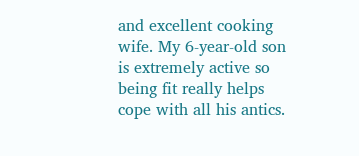and excellent cooking wife. My 6-year-old son is extremely active so being fit really helps cope with all his antics.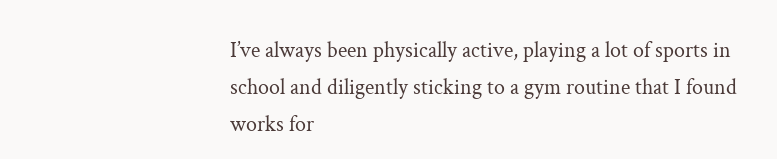I’ve always been physically active, playing a lot of sports in school and diligently sticking to a gym routine that I found works for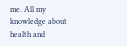me. All my knowledge about health and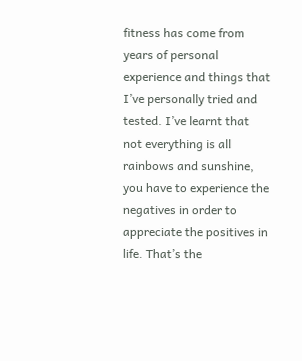fitness has come from years of personal experience and things that I’ve personally tried and tested. I’ve learnt that not everything is all rainbows and sunshine, you have to experience the negatives in order to appreciate the positives in life. That’s the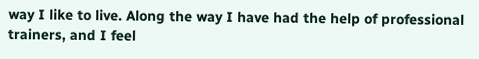way I like to live. Along the way I have had the help of professional trainers, and I feel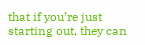that if you’re just starting out, they can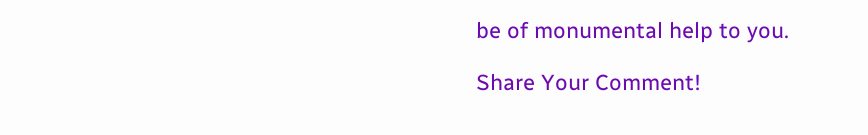be of monumental help to you.

Share Your Comment!